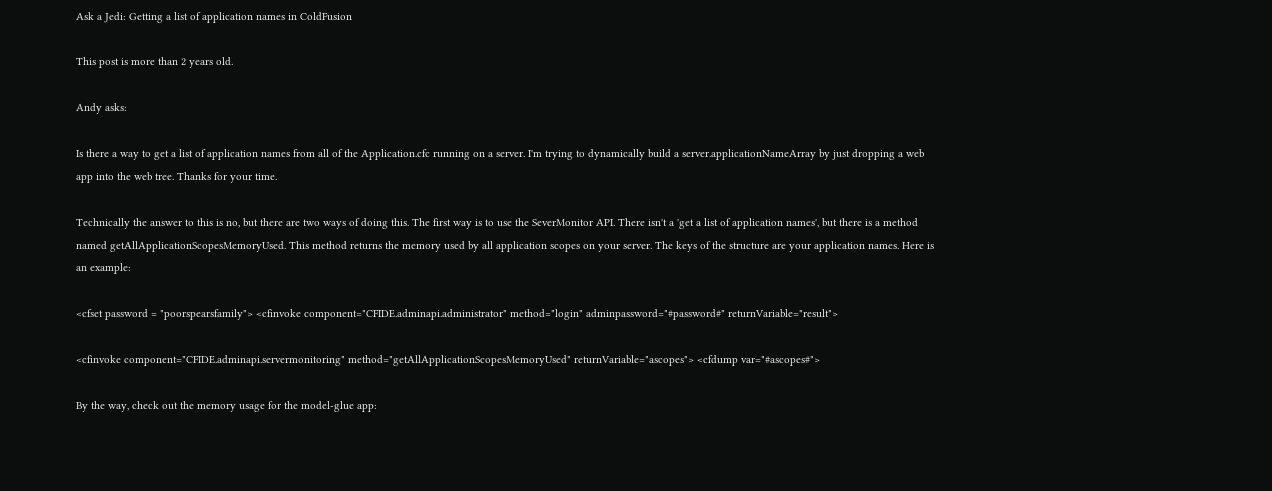Ask a Jedi: Getting a list of application names in ColdFusion

This post is more than 2 years old.

Andy asks:

Is there a way to get a list of application names from all of the Application.cfc running on a server. I'm trying to dynamically build a server.applicationNameArray by just dropping a web app into the web tree. Thanks for your time.

Technically the answer to this is no, but there are two ways of doing this. The first way is to use the SeverMonitor API. There isn't a 'get a list of application names', but there is a method named getAllApplicationScopesMemoryUsed. This method returns the memory used by all application scopes on your server. The keys of the structure are your application names. Here is an example:

<cfset password = "poorspearsfamily"> <cfinvoke component="CFIDE.adminapi.administrator" method="login" adminpassword="#password#" returnVariable="result">

<cfinvoke component="CFIDE.adminapi.servermonitoring" method="getAllApplicationScopesMemoryUsed" returnVariable="ascopes"> <cfdump var="#ascopes#">

By the way, check out the memory usage for the model-glue app: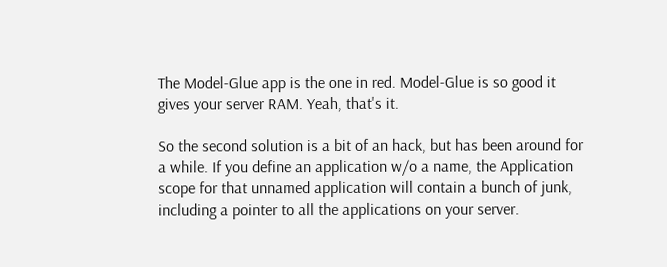The Model-Glue app is the one in red. Model-Glue is so good it gives your server RAM. Yeah, that's it.

So the second solution is a bit of an hack, but has been around for a while. If you define an application w/o a name, the Application scope for that unnamed application will contain a bunch of junk, including a pointer to all the applications on your server.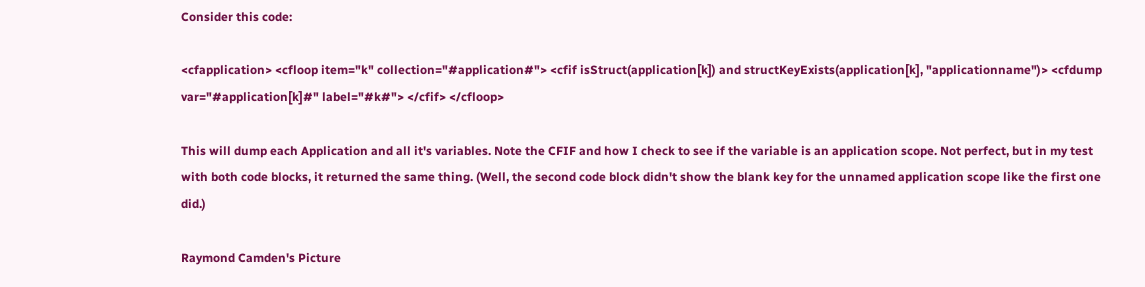Consider this code:

<cfapplication> <cfloop item="k" collection="#application#"> <cfif isStruct(application[k]) and structKeyExists(application[k], "applicationname")> <cfdump var="#application[k]#" label="#k#"> </cfif> </cfloop>

This will dump each Application and all it's variables. Note the CFIF and how I check to see if the variable is an application scope. Not perfect, but in my test with both code blocks, it returned the same thing. (Well, the second code block didn't show the blank key for the unnamed application scope like the first one did.)

Raymond Camden's Picture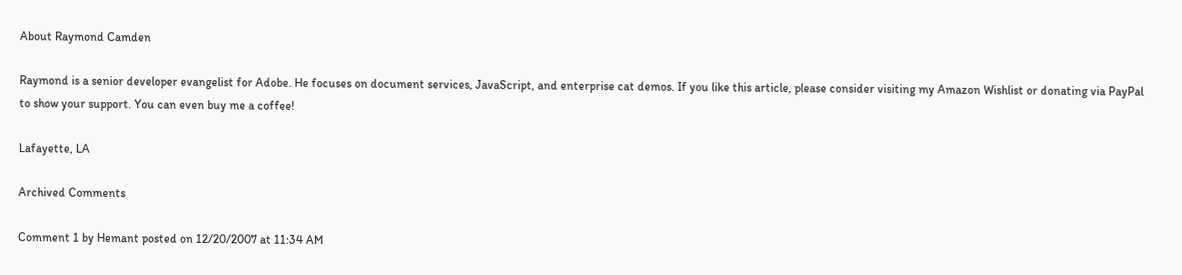About Raymond Camden

Raymond is a senior developer evangelist for Adobe. He focuses on document services, JavaScript, and enterprise cat demos. If you like this article, please consider visiting my Amazon Wishlist or donating via PayPal to show your support. You can even buy me a coffee!

Lafayette, LA

Archived Comments

Comment 1 by Hemant posted on 12/20/2007 at 11:34 AM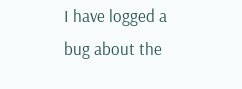I have logged a bug about the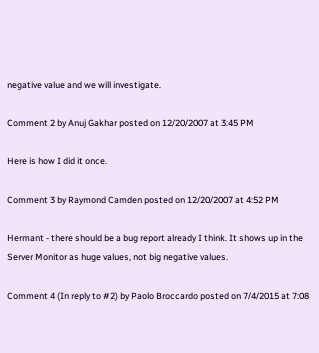negative value and we will investigate.

Comment 2 by Anuj Gakhar posted on 12/20/2007 at 3:45 PM

Here is how I did it once.

Comment 3 by Raymond Camden posted on 12/20/2007 at 4:52 PM

Hermant - there should be a bug report already I think. It shows up in the Server Monitor as huge values, not big negative values.

Comment 4 (In reply to #2) by Paolo Broccardo posted on 7/4/2015 at 7:08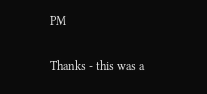PM

Thanks - this was a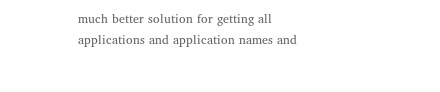much better solution for getting all applications and application names and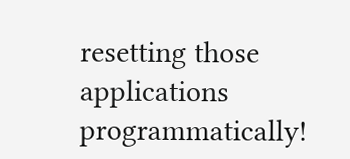resetting those applications programmatically!